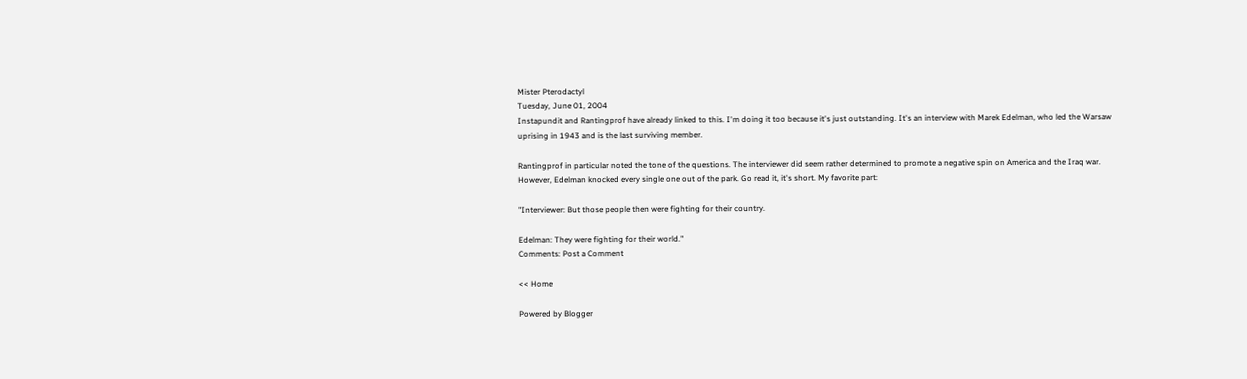Mister Pterodactyl
Tuesday, June 01, 2004
Instapundit and Rantingprof have already linked to this. I'm doing it too because it's just outstanding. It's an interview with Marek Edelman, who led the Warsaw uprising in 1943 and is the last surviving member.

Rantingprof in particular noted the tone of the questions. The interviewer did seem rather determined to promote a negative spin on America and the Iraq war. However, Edelman knocked every single one out of the park. Go read it, it's short. My favorite part:

"Interviewer: But those people then were fighting for their country.

Edelman: They were fighting for their world."
Comments: Post a Comment

<< Home

Powered by Blogger